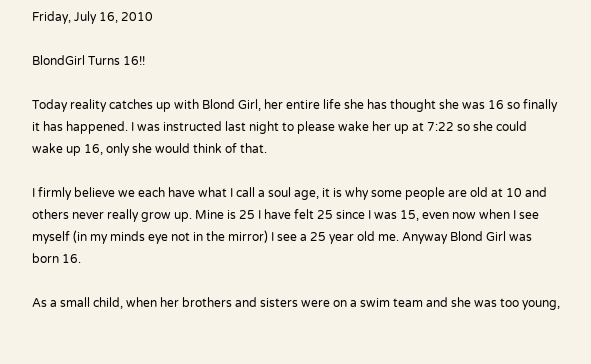Friday, July 16, 2010

BlondGirl Turns 16!!

Today reality catches up with Blond Girl, her entire life she has thought she was 16 so finally it has happened. I was instructed last night to please wake her up at 7:22 so she could wake up 16, only she would think of that.

I firmly believe we each have what I call a soul age, it is why some people are old at 10 and others never really grow up. Mine is 25 I have felt 25 since I was 15, even now when I see myself (in my minds eye not in the mirror) I see a 25 year old me. Anyway Blond Girl was born 16.

As a small child, when her brothers and sisters were on a swim team and she was too young,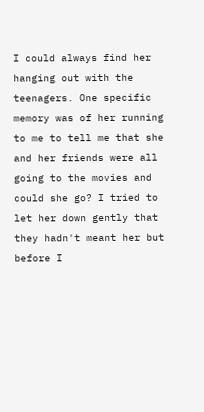I could always find her hanging out with the teenagers. One specific memory was of her running to me to tell me that she and her friends were all going to the movies and could she go? I tried to let her down gently that they hadn't meant her but before I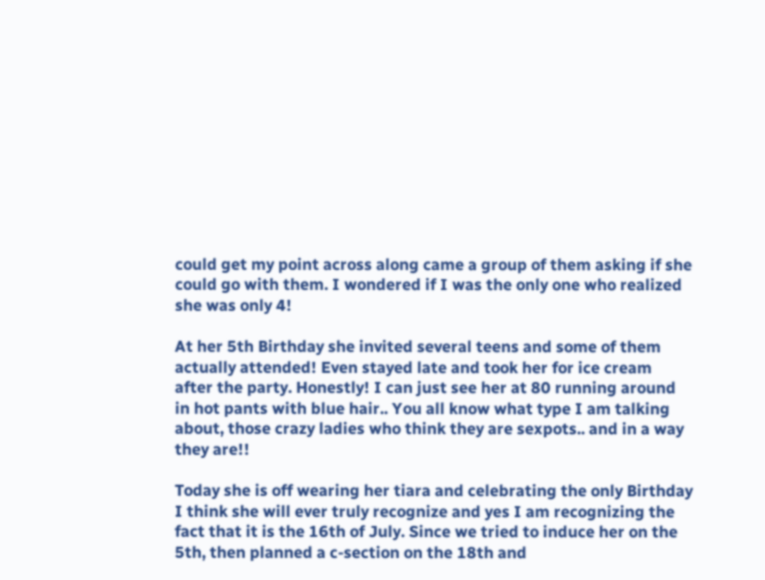could get my point across along came a group of them asking if she could go with them. I wondered if I was the only one who realized she was only 4!

At her 5th Birthday she invited several teens and some of them actually attended! Even stayed late and took her for ice cream after the party. Honestly! I can just see her at 80 running around in hot pants with blue hair.. You all know what type I am talking about, those crazy ladies who think they are sexpots.. and in a way they are!!

Today she is off wearing her tiara and celebrating the only Birthday I think she will ever truly recognize and yes I am recognizing the fact that it is the 16th of July. Since we tried to induce her on the 5th, then planned a c-section on the 18th and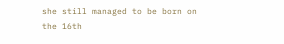she still managed to be born on the 16th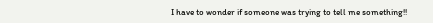I have to wonder if someone was trying to tell me something!!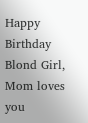Happy Birthday Blond Girl, Mom loves you